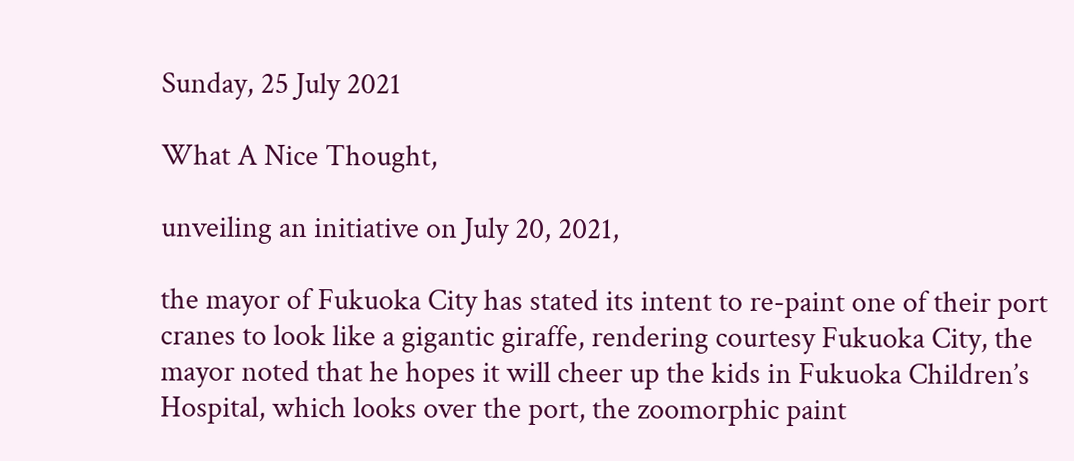Sunday, 25 July 2021

What A Nice Thought,

unveiling an initiative on July 20, 2021,

the mayor of Fukuoka City has stated its intent to re-paint one of their port cranes to look like a gigantic giraffe, rendering courtesy Fukuoka City, the mayor noted that he hopes it will cheer up the kids in Fukuoka Children’s Hospital, which looks over the port, the zoomorphic paint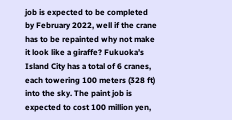job is expected to be completed by February 2022, well if the crane has to be repainted why not make it look like a giraffe? Fukuoka’s Island City has a total of 6 cranes, each towering 100 meters (328 ft) into the sky. The paint job is expected to cost 100 million yen,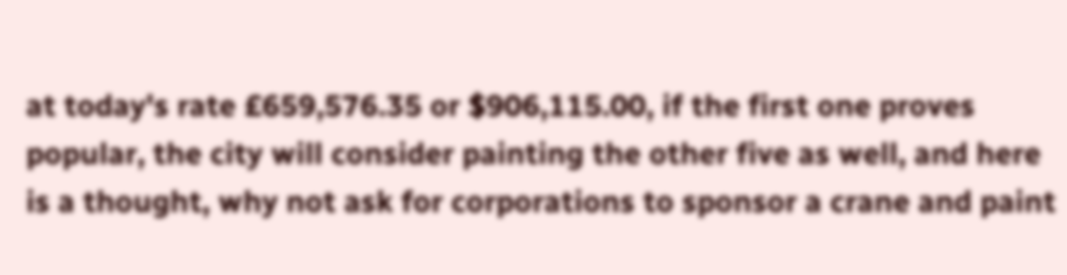at today's rate £659,576.35 or $906,115.00, if the first one proves popular, the city will consider painting the other five as well, and here is a thought, why not ask for corporations to sponsor a crane and paint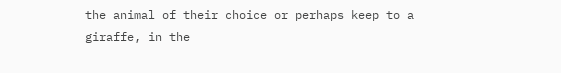the animal of their choice or perhaps keep to a giraffe, in the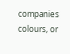companies colours, or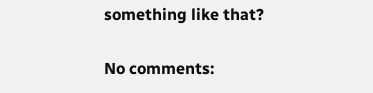something like that?

No comments: